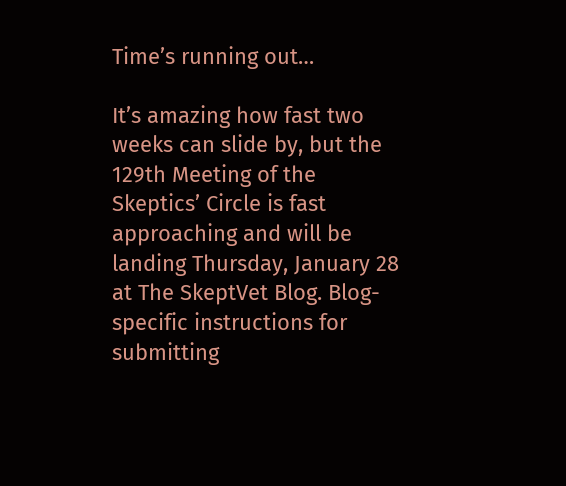Time’s running out…

It’s amazing how fast two weeks can slide by, but the 129th Meeting of the Skeptics’ Circle is fast approaching and will be landing Thursday, January 28 at The SkeptVet Blog. Blog-specific instructions for submitting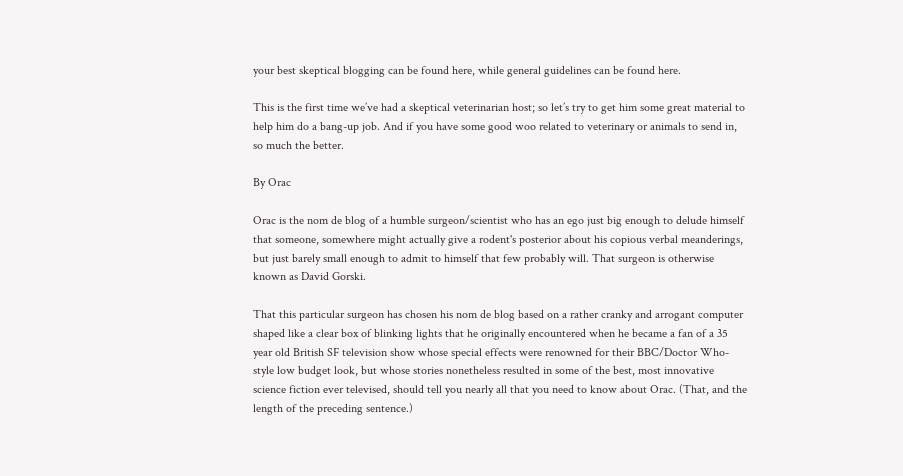your best skeptical blogging can be found here, while general guidelines can be found here.

This is the first time we’ve had a skeptical veterinarian host; so let’s try to get him some great material to help him do a bang-up job. And if you have some good woo related to veterinary or animals to send in, so much the better.

By Orac

Orac is the nom de blog of a humble surgeon/scientist who has an ego just big enough to delude himself that someone, somewhere might actually give a rodent's posterior about his copious verbal meanderings, but just barely small enough to admit to himself that few probably will. That surgeon is otherwise known as David Gorski.

That this particular surgeon has chosen his nom de blog based on a rather cranky and arrogant computer shaped like a clear box of blinking lights that he originally encountered when he became a fan of a 35 year old British SF television show whose special effects were renowned for their BBC/Doctor Who-style low budget look, but whose stories nonetheless resulted in some of the best, most innovative science fiction ever televised, should tell you nearly all that you need to know about Orac. (That, and the length of the preceding sentence.)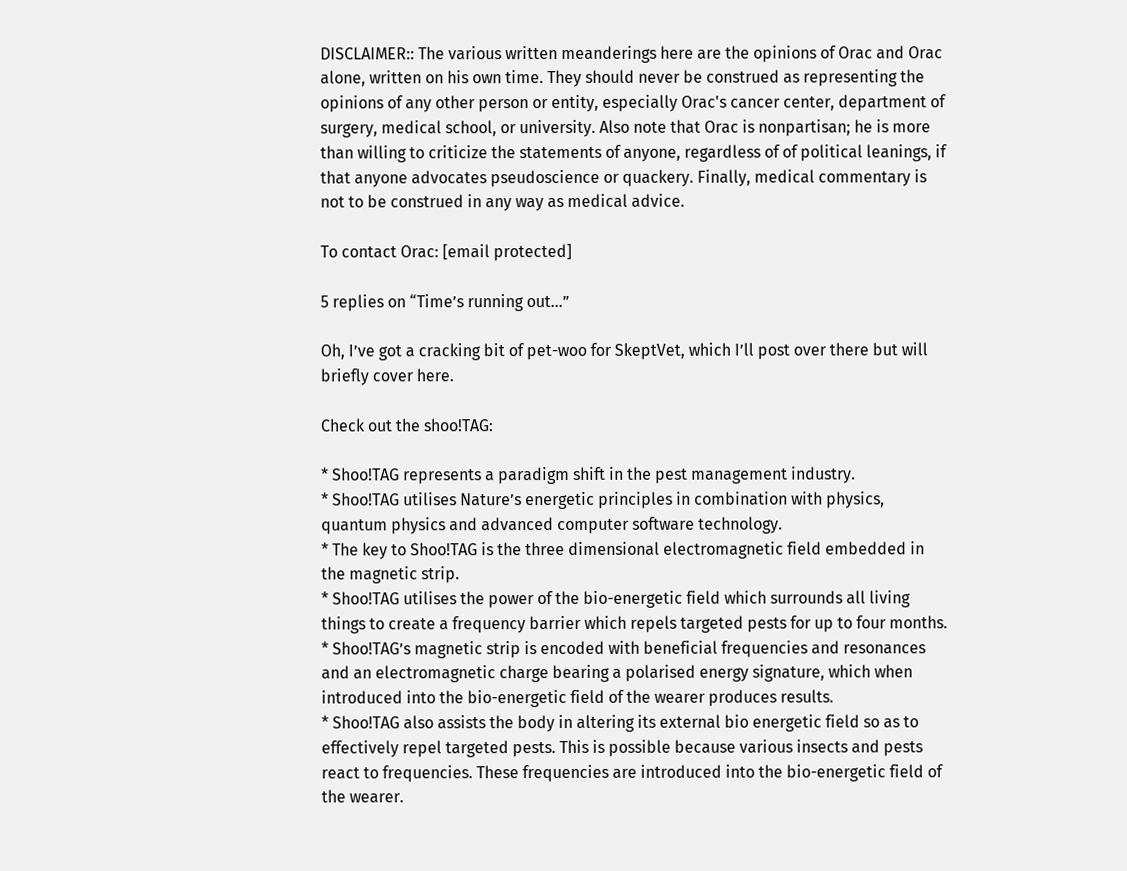DISCLAIMER:: The various written meanderings here are the opinions of Orac and Orac alone, written on his own time. They should never be construed as representing the opinions of any other person or entity, especially Orac's cancer center, department of surgery, medical school, or university. Also note that Orac is nonpartisan; he is more than willing to criticize the statements of anyone, regardless of of political leanings, if that anyone advocates pseudoscience or quackery. Finally, medical commentary is not to be construed in any way as medical advice.

To contact Orac: [email protected]

5 replies on “Time’s running out…”

Oh, I’ve got a cracking bit of pet-woo for SkeptVet, which I’ll post over there but will briefly cover here.

Check out the shoo!TAG:

* Shoo!TAG represents a paradigm shift in the pest management industry.
* Shoo!TAG utilises Nature’s energetic principles in combination with physics, quantum physics and advanced computer software technology.
* The key to Shoo!TAG is the three dimensional electromagnetic field embedded in the magnetic strip.
* Shoo!TAG utilises the power of the bio-energetic field which surrounds all living things to create a frequency barrier which repels targeted pests for up to four months.
* Shoo!TAG’s magnetic strip is encoded with beneficial frequencies and resonances and an electromagnetic charge bearing a polarised energy signature, which when introduced into the bio-energetic field of the wearer produces results.
* Shoo!TAG also assists the body in altering its external bio energetic field so as to effectively repel targeted pests. This is possible because various insects and pests react to frequencies. These frequencies are introduced into the bio-energetic field of the wearer.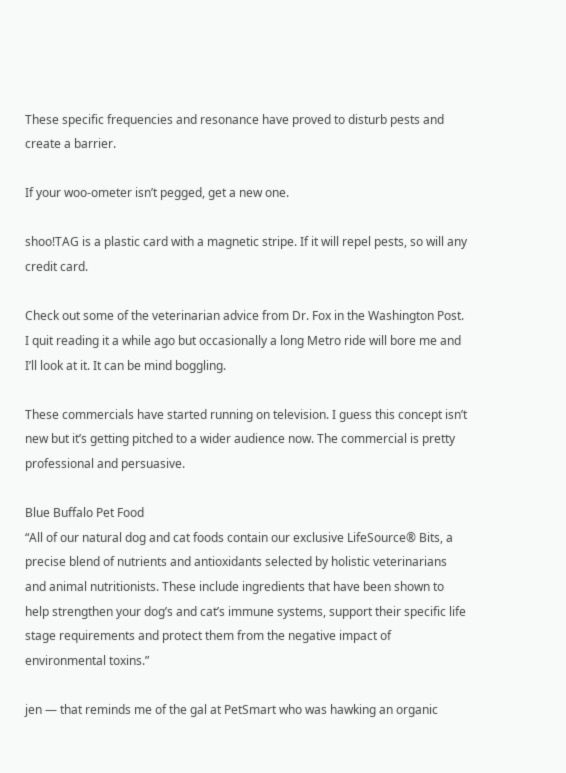These specific frequencies and resonance have proved to disturb pests and create a barrier.

If your woo-ometer isn’t pegged, get a new one.

shoo!TAG is a plastic card with a magnetic stripe. If it will repel pests, so will any credit card.

Check out some of the veterinarian advice from Dr. Fox in the Washington Post. I quit reading it a while ago but occasionally a long Metro ride will bore me and I’ll look at it. It can be mind boggling.

These commercials have started running on television. I guess this concept isn’t new but it’s getting pitched to a wider audience now. The commercial is pretty professional and persuasive.

Blue Buffalo Pet Food
“All of our natural dog and cat foods contain our exclusive LifeSource® Bits, a precise blend of nutrients and antioxidants selected by holistic veterinarians and animal nutritionists. These include ingredients that have been shown to help strengthen your dog’s and cat’s immune systems, support their specific life stage requirements and protect them from the negative impact of environmental toxins.”

jen — that reminds me of the gal at PetSmart who was hawking an organic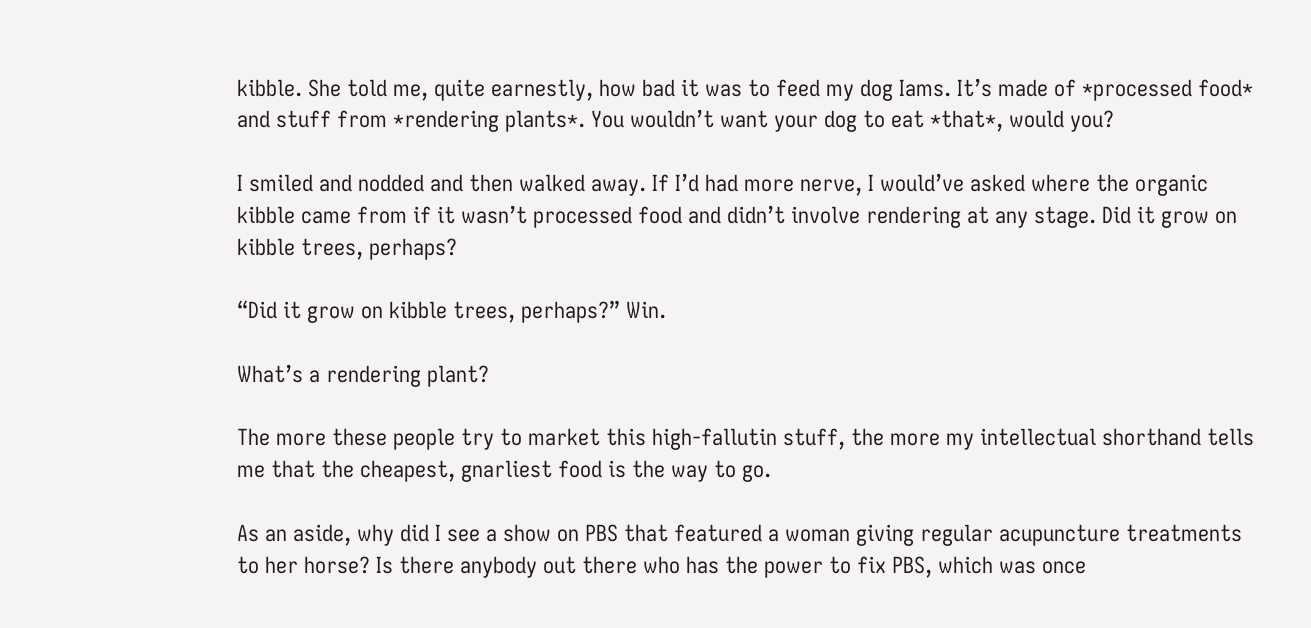kibble. She told me, quite earnestly, how bad it was to feed my dog Iams. It’s made of *processed food* and stuff from *rendering plants*. You wouldn’t want your dog to eat *that*, would you?

I smiled and nodded and then walked away. If I’d had more nerve, I would’ve asked where the organic kibble came from if it wasn’t processed food and didn’t involve rendering at any stage. Did it grow on kibble trees, perhaps?

“Did it grow on kibble trees, perhaps?” Win.

What’s a rendering plant?

The more these people try to market this high-fallutin stuff, the more my intellectual shorthand tells me that the cheapest, gnarliest food is the way to go.

As an aside, why did I see a show on PBS that featured a woman giving regular acupuncture treatments to her horse? Is there anybody out there who has the power to fix PBS, which was once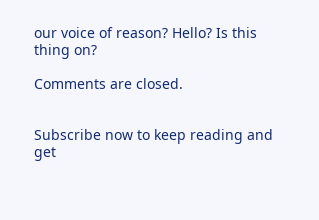our voice of reason? Hello? Is this thing on?

Comments are closed.


Subscribe now to keep reading and get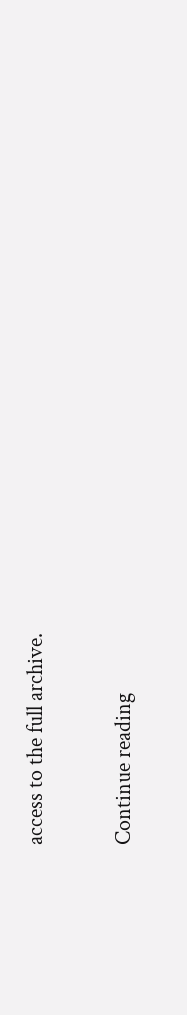access to the full archive.

Continue reading